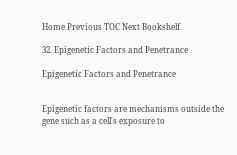Home Previous TOC Next Bookshelf

32. Epigenetic Factors and Penetrance

Epigenetic Factors and Penetrance


Epigenetic factors are mechanisms outside the gene such as a cell's exposure to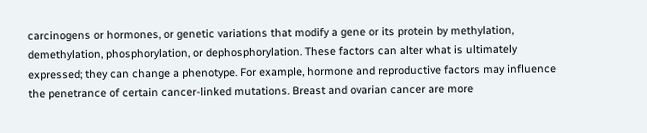carcinogens or hormones, or genetic variations that modify a gene or its protein by methylation, demethylation, phosphorylation, or dephosphorylation. These factors can alter what is ultimately expressed; they can change a phenotype. For example, hormone and reproductive factors may influence the penetrance of certain cancer-linked mutations. Breast and ovarian cancer are more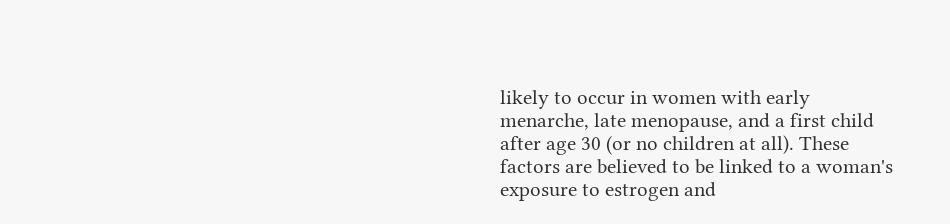likely to occur in women with early menarche, late menopause, and a first child after age 30 (or no children at all). These factors are believed to be linked to a woman's exposure to estrogen and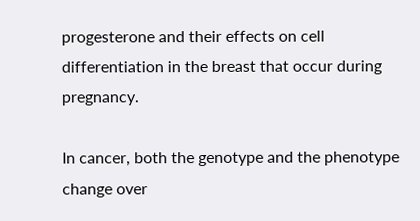progesterone and their effects on cell differentiation in the breast that occur during pregnancy.

In cancer, both the genotype and the phenotype change over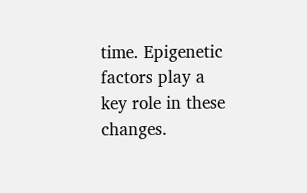time. Epigenetic factors play a key role in these changes.